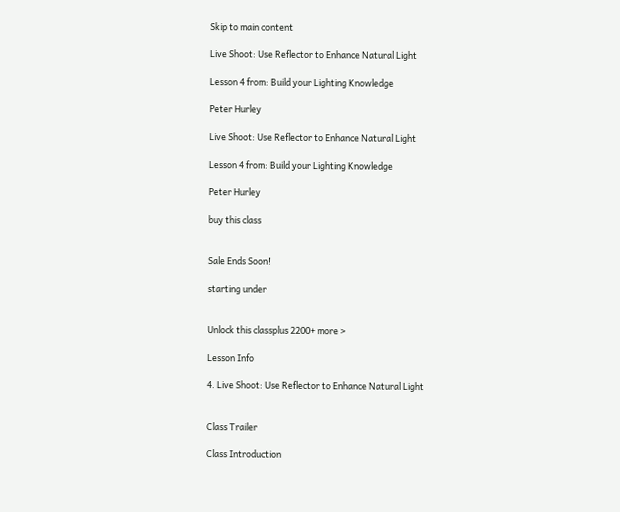Skip to main content

Live Shoot: Use Reflector to Enhance Natural Light

Lesson 4 from: Build your Lighting Knowledge

Peter Hurley

Live Shoot: Use Reflector to Enhance Natural Light

Lesson 4 from: Build your Lighting Knowledge

Peter Hurley

buy this class


Sale Ends Soon!

starting under


Unlock this classplus 2200+ more >

Lesson Info

4. Live Shoot: Use Reflector to Enhance Natural Light


Class Trailer

Class Introduction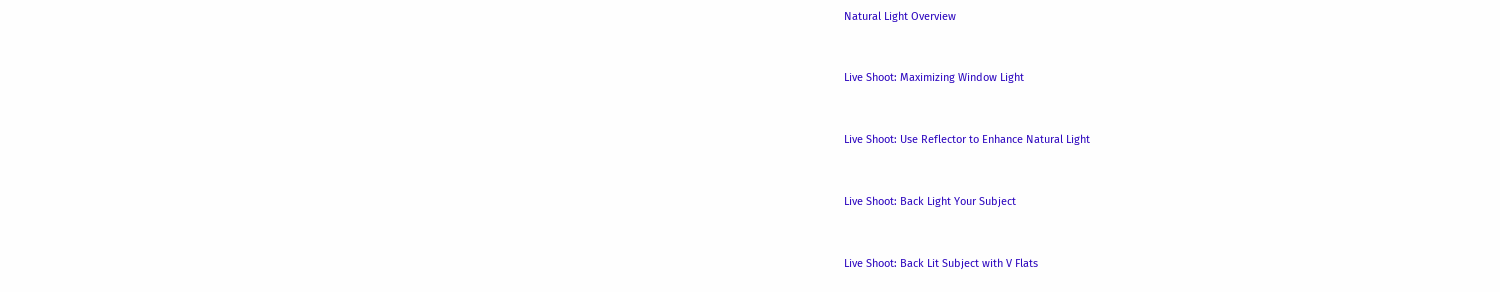Natural Light Overview


Live Shoot: Maximizing Window Light


Live Shoot: Use Reflector to Enhance Natural Light


Live Shoot: Back Light Your Subject


Live Shoot: Back Lit Subject with V Flats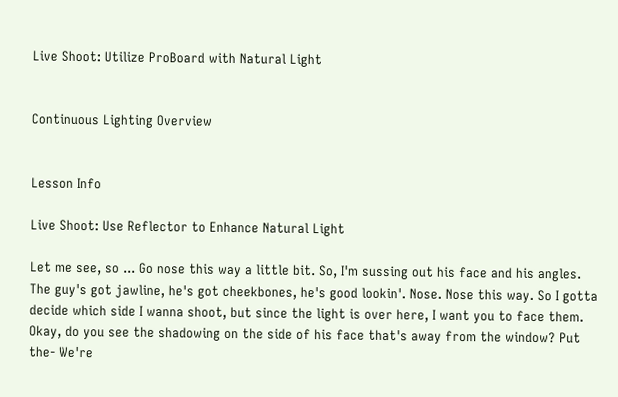Live Shoot: Utilize ProBoard with Natural Light


Continuous Lighting Overview


Lesson Info

Live Shoot: Use Reflector to Enhance Natural Light

Let me see, so ... Go nose this way a little bit. So, I'm sussing out his face and his angles. The guy's got jawline, he's got cheekbones, he's good lookin'. Nose. Nose this way. So I gotta decide which side I wanna shoot, but since the light is over here, I want you to face them. Okay, do you see the shadowing on the side of his face that's away from the window? Put the- We're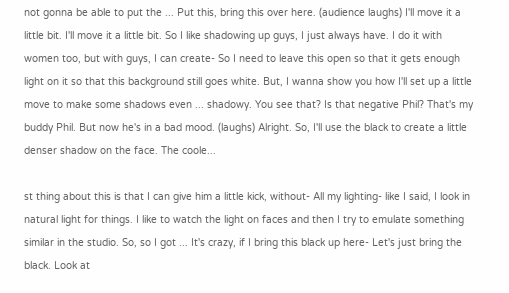not gonna be able to put the ... Put this, bring this over here. (audience laughs) I'll move it a little bit. I'll move it a little bit. So I like shadowing up guys, I just always have. I do it with women too, but with guys, I can create- So I need to leave this open so that it gets enough light on it so that this background still goes white. But, I wanna show you how I'll set up a little move to make some shadows even ... shadowy. You see that? Is that negative Phil? That's my buddy Phil. But now he's in a bad mood. (laughs) Alright. So, I'll use the black to create a little denser shadow on the face. The coole...

st thing about this is that I can give him a little kick, without- All my lighting- like I said, I look in natural light for things. I like to watch the light on faces and then I try to emulate something similar in the studio. So, so I got ... It's crazy, if I bring this black up here- Let's just bring the black. Look at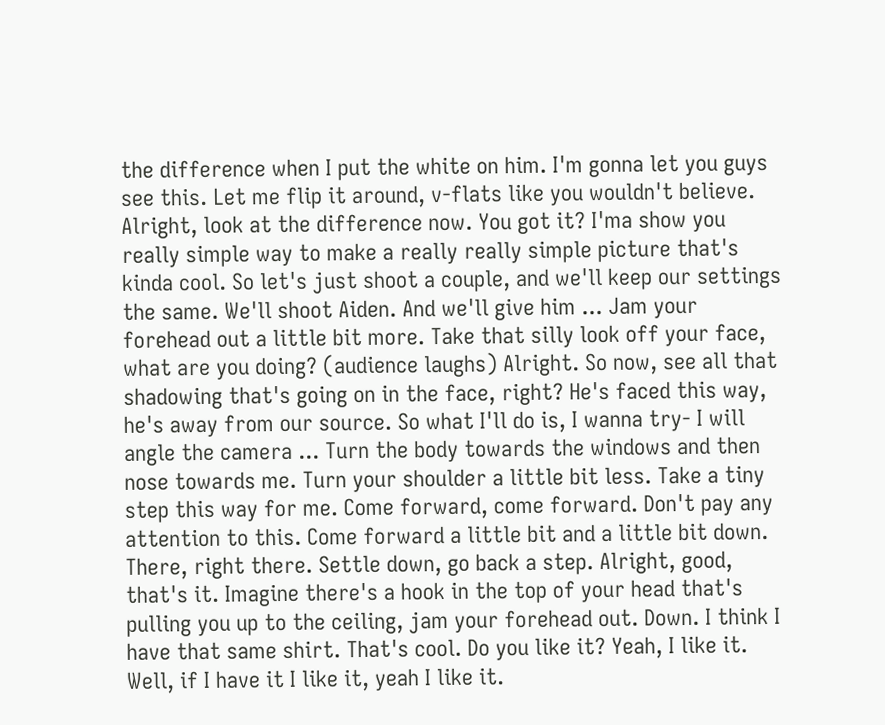the difference when I put the white on him. I'm gonna let you guys see this. Let me flip it around, v-flats like you wouldn't believe. Alright, look at the difference now. You got it? I'ma show you really simple way to make a really really simple picture that's kinda cool. So let's just shoot a couple, and we'll keep our settings the same. We'll shoot Aiden. And we'll give him ... Jam your forehead out a little bit more. Take that silly look off your face, what are you doing? (audience laughs) Alright. So now, see all that shadowing that's going on in the face, right? He's faced this way, he's away from our source. So what I'll do is, I wanna try- I will angle the camera ... Turn the body towards the windows and then nose towards me. Turn your shoulder a little bit less. Take a tiny step this way for me. Come forward, come forward. Don't pay any attention to this. Come forward a little bit and a little bit down. There, right there. Settle down, go back a step. Alright, good, that's it. Imagine there's a hook in the top of your head that's pulling you up to the ceiling, jam your forehead out. Down. I think I have that same shirt. That's cool. Do you like it? Yeah, I like it. Well, if I have it I like it, yeah I like it.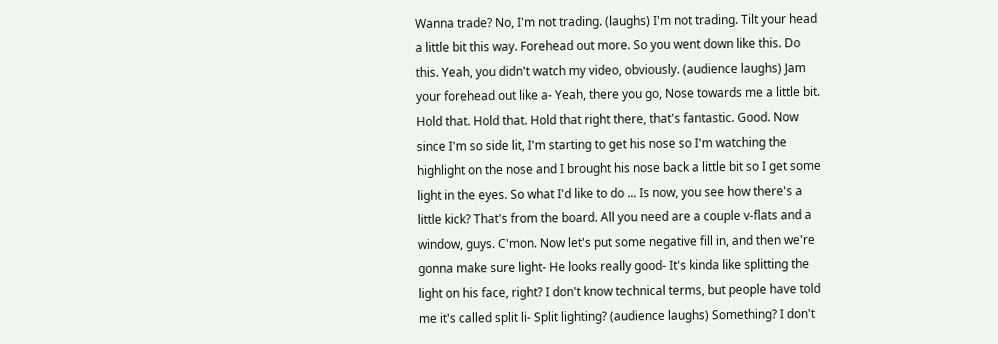Wanna trade? No, I'm not trading. (laughs) I'm not trading. Tilt your head a little bit this way. Forehead out more. So you went down like this. Do this. Yeah, you didn't watch my video, obviously. (audience laughs) Jam your forehead out like a- Yeah, there you go, Nose towards me a little bit. Hold that. Hold that. Hold that right there, that's fantastic. Good. Now since I'm so side lit, I'm starting to get his nose so I'm watching the highlight on the nose and I brought his nose back a little bit so I get some light in the eyes. So what I'd like to do ... Is now, you see how there's a little kick? That's from the board. All you need are a couple v-flats and a window, guys. C'mon. Now let's put some negative fill in, and then we're gonna make sure light- He looks really good- It's kinda like splitting the light on his face, right? I don't know technical terms, but people have told me it's called split li- Split lighting? (audience laughs) Something? I don't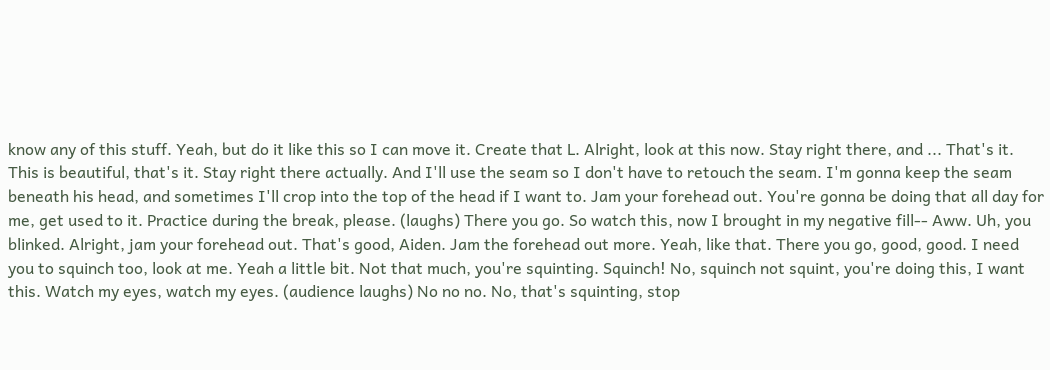know any of this stuff. Yeah, but do it like this so I can move it. Create that L. Alright, look at this now. Stay right there, and ... That's it. This is beautiful, that's it. Stay right there actually. And I'll use the seam so I don't have to retouch the seam. I'm gonna keep the seam beneath his head, and sometimes I'll crop into the top of the head if I want to. Jam your forehead out. You're gonna be doing that all day for me, get used to it. Practice during the break, please. (laughs) There you go. So watch this, now I brought in my negative fill-- Aww. Uh, you blinked. Alright, jam your forehead out. That's good, Aiden. Jam the forehead out more. Yeah, like that. There you go, good, good. I need you to squinch too, look at me. Yeah a little bit. Not that much, you're squinting. Squinch! No, squinch not squint, you're doing this, I want this. Watch my eyes, watch my eyes. (audience laughs) No no no. No, that's squinting, stop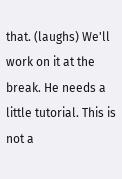that. (laughs) We'll work on it at the break. He needs a little tutorial. This is not a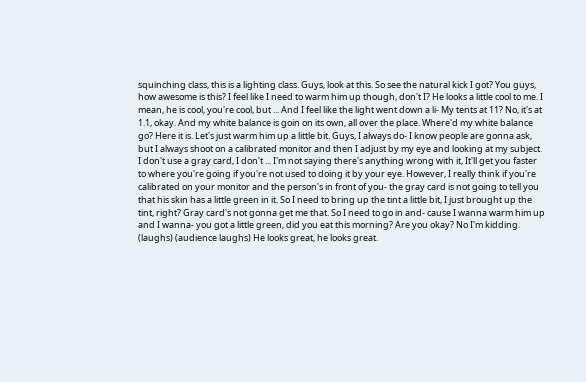squinching class, this is a lighting class. Guys, look at this. So see the natural kick I got? You guys, how awesome is this? I feel like I need to warm him up though, don't I? He looks a little cool to me. I mean, he is cool, you're cool, but ... And I feel like the light went down a li- My tents at 11? No, it's at 1.1, okay. And my white balance is goin on its own, all over the place. Where'd my white balance go? Here it is. Let's just warm him up a little bit. Guys, I always do- I know people are gonna ask, but I always shoot on a calibrated monitor and then I adjust by my eye and looking at my subject. I don't use a gray card, I don't ... I'm not saying there's anything wrong with it, It'll get you faster to where you're going if you're not used to doing it by your eye. However, I really think if you're calibrated on your monitor and the person's in front of you- the gray card is not going to tell you that his skin has a little green in it. So I need to bring up the tint a little bit, I just brought up the tint, right? Gray card's not gonna get me that. So I need to go in and- cause I wanna warm him up and I wanna- you got a little green, did you eat this morning? Are you okay? No I'm kidding. (laughs) (audience laughs) He looks great, he looks great.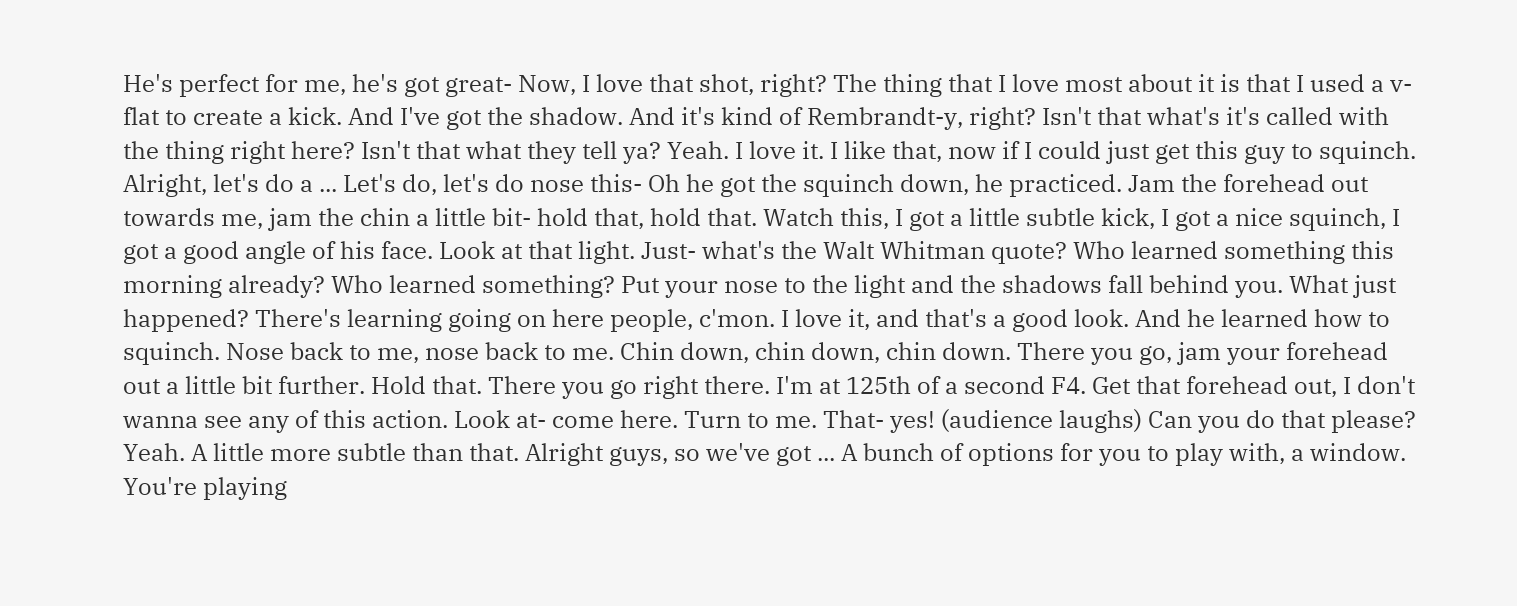He's perfect for me, he's got great- Now, I love that shot, right? The thing that I love most about it is that I used a v-flat to create a kick. And I've got the shadow. And it's kind of Rembrandt-y, right? Isn't that what's it's called with the thing right here? Isn't that what they tell ya? Yeah. I love it. I like that, now if I could just get this guy to squinch. Alright, let's do a ... Let's do, let's do nose this- Oh he got the squinch down, he practiced. Jam the forehead out towards me, jam the chin a little bit- hold that, hold that. Watch this, I got a little subtle kick, I got a nice squinch, I got a good angle of his face. Look at that light. Just- what's the Walt Whitman quote? Who learned something this morning already? Who learned something? Put your nose to the light and the shadows fall behind you. What just happened? There's learning going on here people, c'mon. I love it, and that's a good look. And he learned how to squinch. Nose back to me, nose back to me. Chin down, chin down, chin down. There you go, jam your forehead out a little bit further. Hold that. There you go right there. I'm at 125th of a second F4. Get that forehead out, I don't wanna see any of this action. Look at- come here. Turn to me. That- yes! (audience laughs) Can you do that please? Yeah. A little more subtle than that. Alright guys, so we've got ... A bunch of options for you to play with, a window. You're playing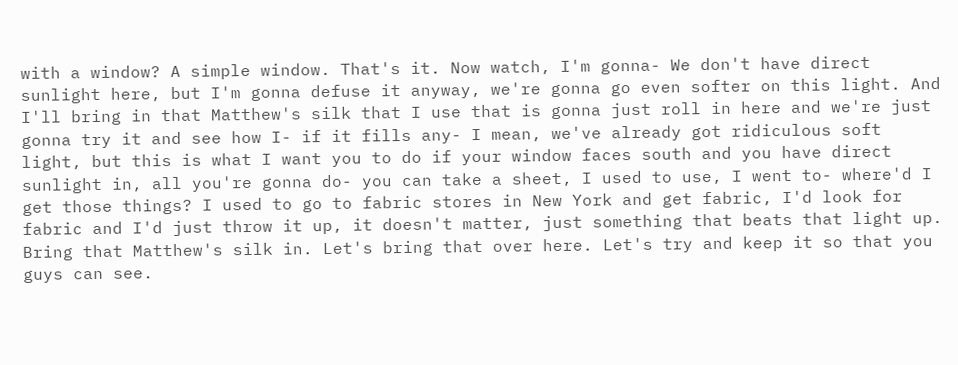with a window? A simple window. That's it. Now watch, I'm gonna- We don't have direct sunlight here, but I'm gonna defuse it anyway, we're gonna go even softer on this light. And I'll bring in that Matthew's silk that I use that is gonna just roll in here and we're just gonna try it and see how I- if it fills any- I mean, we've already got ridiculous soft light, but this is what I want you to do if your window faces south and you have direct sunlight in, all you're gonna do- you can take a sheet, I used to use, I went to- where'd I get those things? I used to go to fabric stores in New York and get fabric, I'd look for fabric and I'd just throw it up, it doesn't matter, just something that beats that light up. Bring that Matthew's silk in. Let's bring that over here. Let's try and keep it so that you guys can see.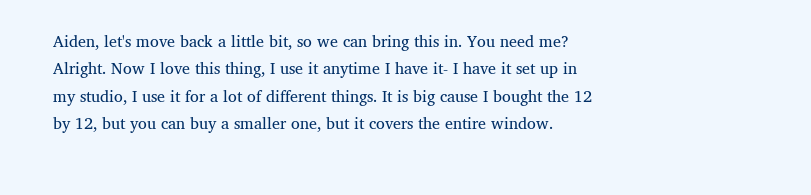Aiden, let's move back a little bit, so we can bring this in. You need me? Alright. Now I love this thing, I use it anytime I have it- I have it set up in my studio, I use it for a lot of different things. It is big cause I bought the 12 by 12, but you can buy a smaller one, but it covers the entire window.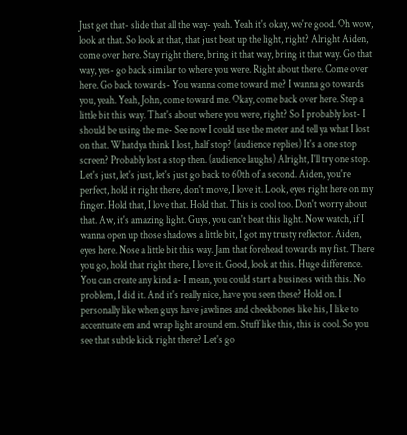Just get that- slide that all the way- yeah. Yeah it's okay, we're good. Oh wow, look at that. So look at that, that just beat up the light, right? Alright Aiden, come over here. Stay right there, bring it that way, bring it that way. Go that way, yes- go back similar to where you were. Right about there. Come over here. Go back towards- You wanna come toward me? I wanna go towards you, yeah. Yeah, John, come toward me. Okay, come back over here. Step a little bit this way. That's about where you were, right? So I probably lost- I should be using the me- See now I could use the meter and tell ya what I lost on that. Whatdya think I lost, half stop? (audience replies) It's a one stop screen? Probably lost a stop then. (audience laughs) Alright, I'll try one stop. Let's just, let's just, let's just go back to 60th of a second. Aiden, you're perfect, hold it right there, don't move, I love it. Look, eyes right here on my finger. Hold that, I love that. Hold that. This is cool too. Don't worry about that. Aw, it's amazing light. Guys, you can't beat this light. Now watch, if I wanna open up those shadows a little bit, I got my trusty reflector. Aiden, eyes here. Nose a little bit this way. Jam that forehead towards my fist. There you go, hold that right there, I love it. Good, look at this. Huge difference. You can create any kind a- I mean, you could start a business with this. No problem, I did it. And it's really nice, have you seen these? Hold on. I personally like when guys have jawlines and cheekbones like his, I like to accentuate em and wrap light around em. Stuff like this, this is cool. So you see that subtle kick right there? Let's go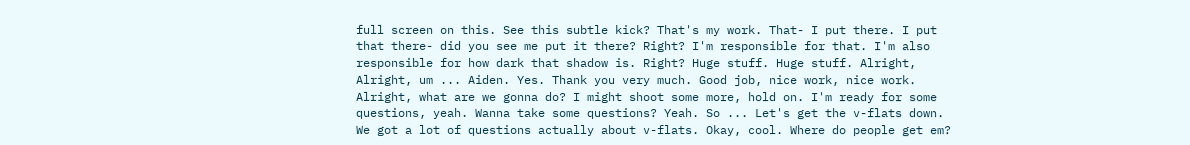full screen on this. See this subtle kick? That's my work. That- I put there. I put that there- did you see me put it there? Right? I'm responsible for that. I'm also responsible for how dark that shadow is. Right? Huge stuff. Huge stuff. Alright, Alright, um ... Aiden. Yes. Thank you very much. Good job, nice work, nice work. Alright, what are we gonna do? I might shoot some more, hold on. I'm ready for some questions, yeah. Wanna take some questions? Yeah. So ... Let's get the v-flats down. We got a lot of questions actually about v-flats. Okay, cool. Where do people get em?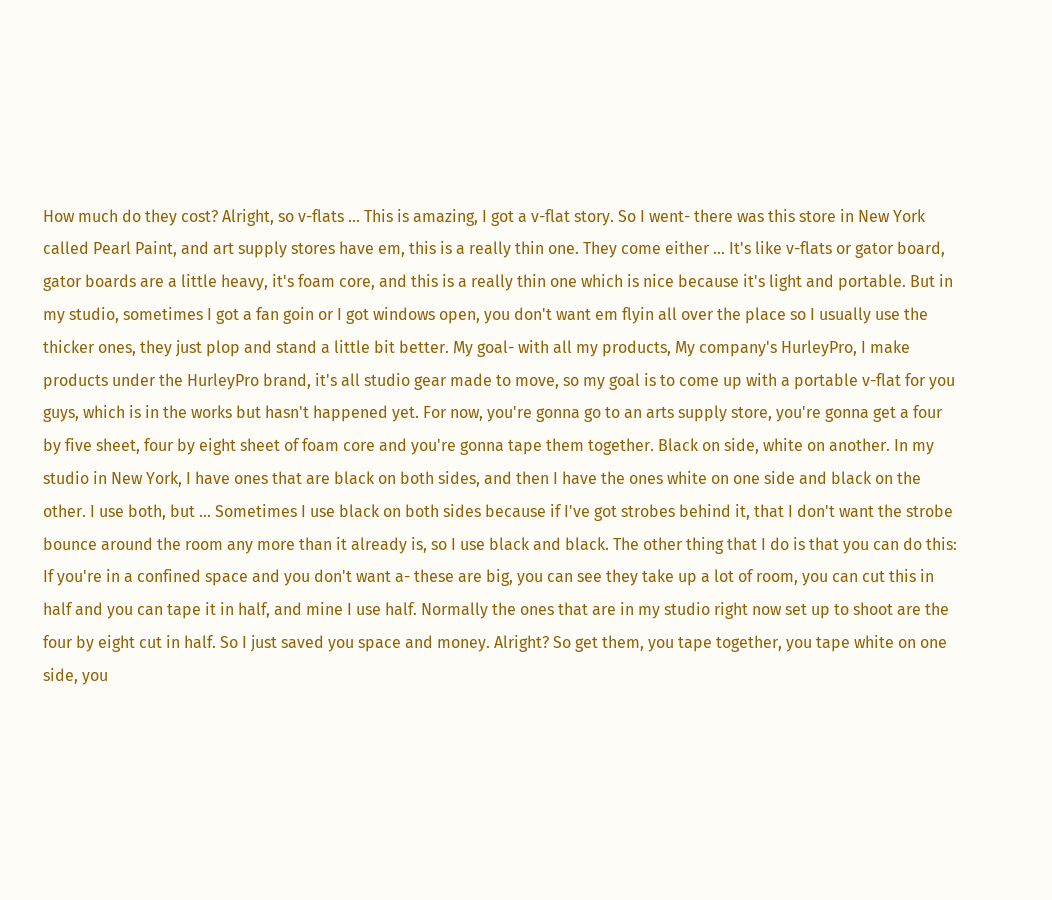How much do they cost? Alright, so v-flats ... This is amazing, I got a v-flat story. So I went- there was this store in New York called Pearl Paint, and art supply stores have em, this is a really thin one. They come either ... It's like v-flats or gator board, gator boards are a little heavy, it's foam core, and this is a really thin one which is nice because it's light and portable. But in my studio, sometimes I got a fan goin or I got windows open, you don't want em flyin all over the place so I usually use the thicker ones, they just plop and stand a little bit better. My goal- with all my products, My company's HurleyPro, I make products under the HurleyPro brand, it's all studio gear made to move, so my goal is to come up with a portable v-flat for you guys, which is in the works but hasn't happened yet. For now, you're gonna go to an arts supply store, you're gonna get a four by five sheet, four by eight sheet of foam core and you're gonna tape them together. Black on side, white on another. In my studio in New York, I have ones that are black on both sides, and then I have the ones white on one side and black on the other. I use both, but ... Sometimes I use black on both sides because if I've got strobes behind it, that I don't want the strobe bounce around the room any more than it already is, so I use black and black. The other thing that I do is that you can do this: If you're in a confined space and you don't want a- these are big, you can see they take up a lot of room, you can cut this in half and you can tape it in half, and mine I use half. Normally the ones that are in my studio right now set up to shoot are the four by eight cut in half. So I just saved you space and money. Alright? So get them, you tape together, you tape white on one side, you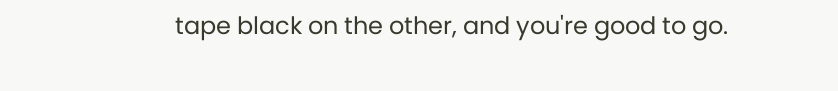tape black on the other, and you're good to go.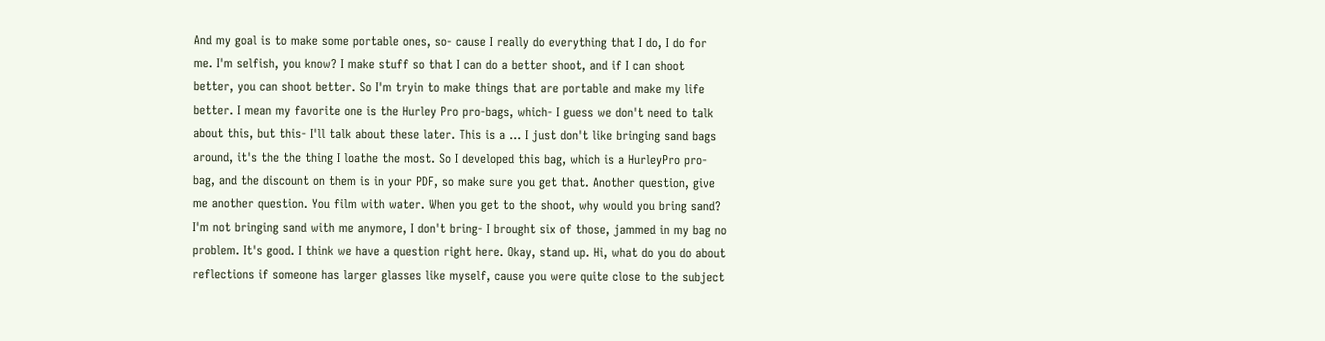And my goal is to make some portable ones, so- cause I really do everything that I do, I do for me. I'm selfish, you know? I make stuff so that I can do a better shoot, and if I can shoot better, you can shoot better. So I'm tryin to make things that are portable and make my life better. I mean my favorite one is the Hurley Pro pro-bags, which- I guess we don't need to talk about this, but this- I'll talk about these later. This is a ... I just don't like bringing sand bags around, it's the the thing I loathe the most. So I developed this bag, which is a HurleyPro pro-bag, and the discount on them is in your PDF, so make sure you get that. Another question, give me another question. You film with water. When you get to the shoot, why would you bring sand? I'm not bringing sand with me anymore, I don't bring- I brought six of those, jammed in my bag no problem. It's good. I think we have a question right here. Okay, stand up. Hi, what do you do about reflections if someone has larger glasses like myself, cause you were quite close to the subject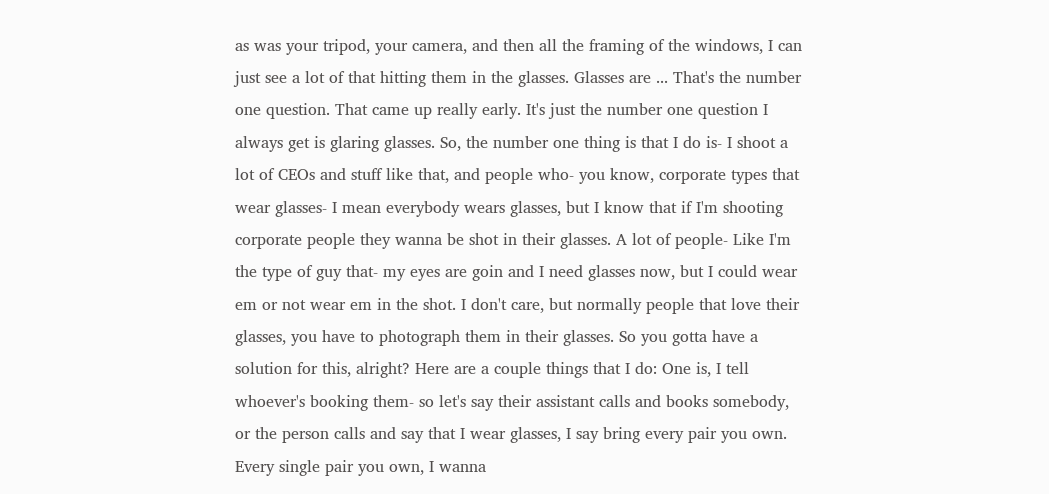as was your tripod, your camera, and then all the framing of the windows, I can just see a lot of that hitting them in the glasses. Glasses are ... That's the number one question. That came up really early. It's just the number one question I always get is glaring glasses. So, the number one thing is that I do is- I shoot a lot of CEOs and stuff like that, and people who- you know, corporate types that wear glasses- I mean everybody wears glasses, but I know that if I'm shooting corporate people they wanna be shot in their glasses. A lot of people- Like I'm the type of guy that- my eyes are goin and I need glasses now, but I could wear em or not wear em in the shot. I don't care, but normally people that love their glasses, you have to photograph them in their glasses. So you gotta have a solution for this, alright? Here are a couple things that I do: One is, I tell whoever's booking them- so let's say their assistant calls and books somebody, or the person calls and say that I wear glasses, I say bring every pair you own. Every single pair you own, I wanna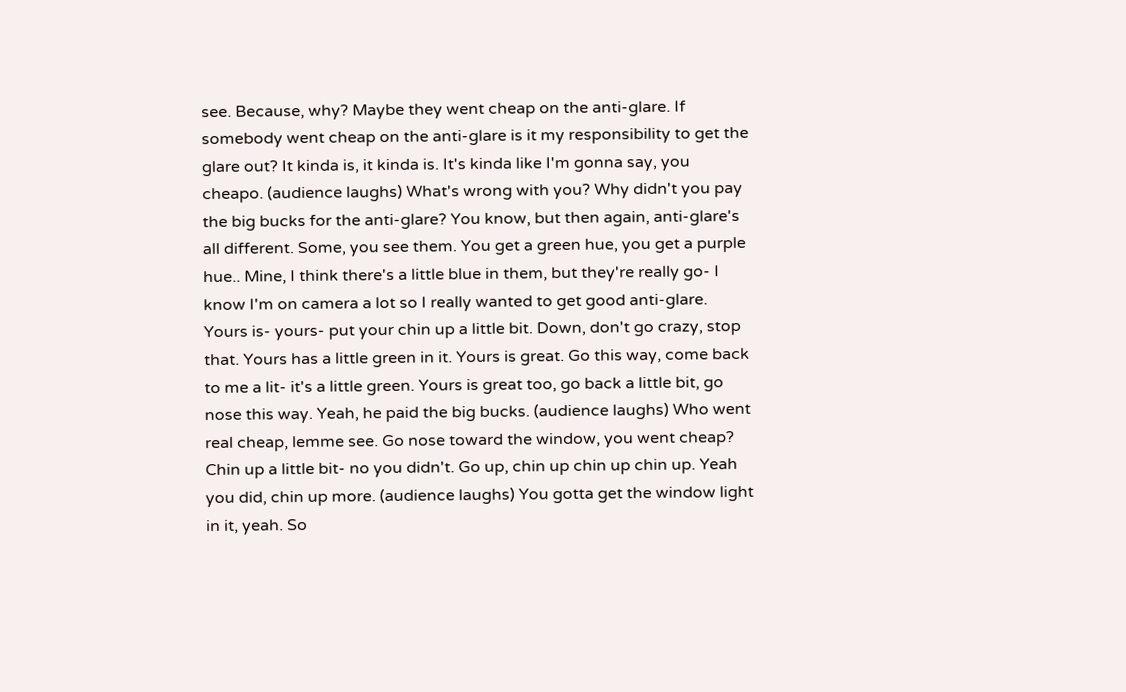see. Because, why? Maybe they went cheap on the anti-glare. If somebody went cheap on the anti-glare is it my responsibility to get the glare out? It kinda is, it kinda is. It's kinda like I'm gonna say, you cheapo. (audience laughs) What's wrong with you? Why didn't you pay the big bucks for the anti-glare? You know, but then again, anti-glare's all different. Some, you see them. You get a green hue, you get a purple hue.. Mine, I think there's a little blue in them, but they're really go- I know I'm on camera a lot so I really wanted to get good anti-glare. Yours is- yours- put your chin up a little bit. Down, don't go crazy, stop that. Yours has a little green in it. Yours is great. Go this way, come back to me a lit- it's a little green. Yours is great too, go back a little bit, go nose this way. Yeah, he paid the big bucks. (audience laughs) Who went real cheap, lemme see. Go nose toward the window, you went cheap? Chin up a little bit- no you didn't. Go up, chin up chin up chin up. Yeah you did, chin up more. (audience laughs) You gotta get the window light in it, yeah. So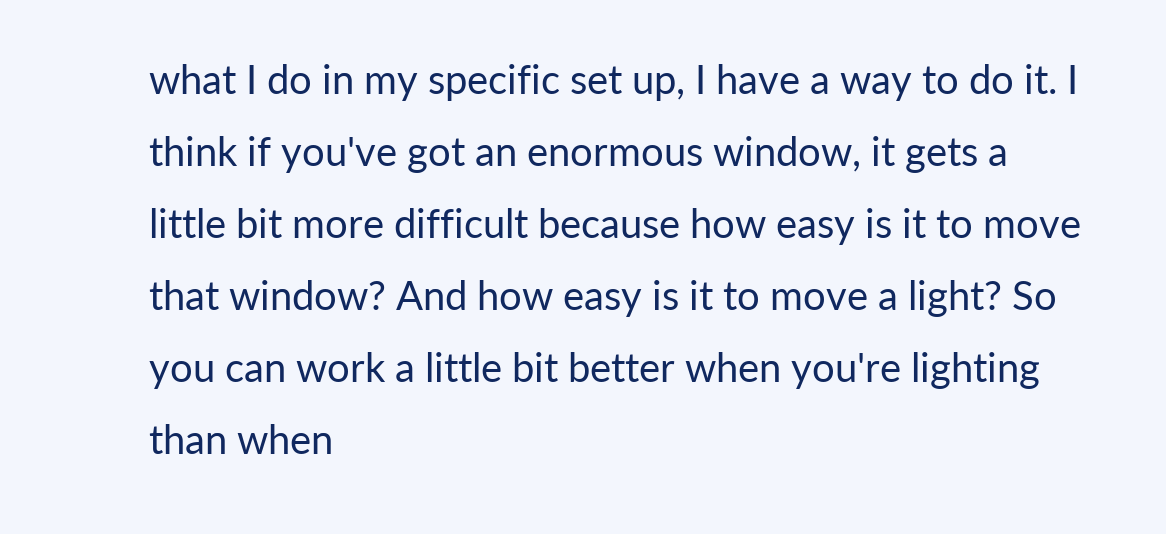what I do in my specific set up, I have a way to do it. I think if you've got an enormous window, it gets a little bit more difficult because how easy is it to move that window? And how easy is it to move a light? So you can work a little bit better when you're lighting than when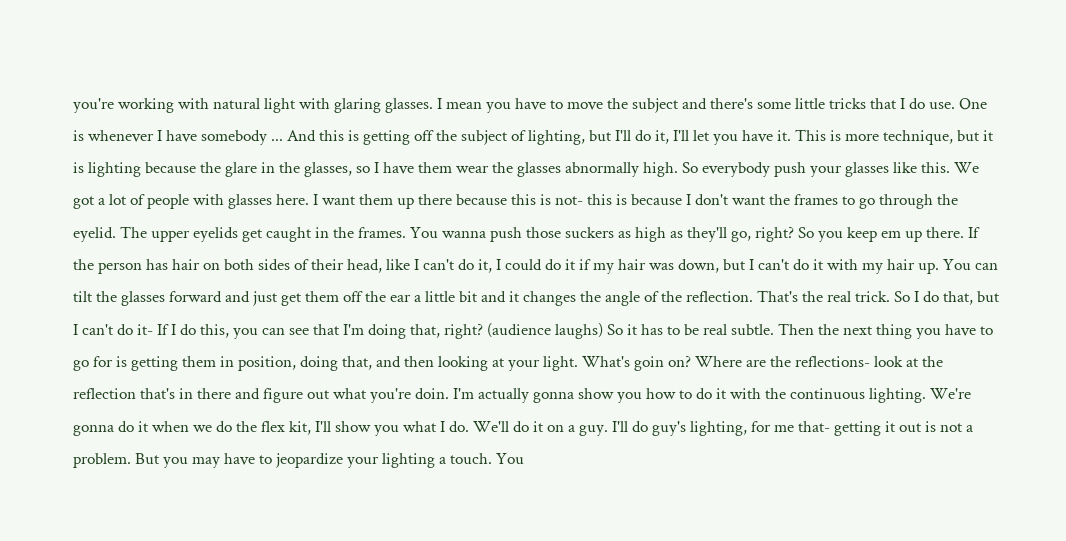you're working with natural light with glaring glasses. I mean you have to move the subject and there's some little tricks that I do use. One is whenever I have somebody ... And this is getting off the subject of lighting, but I'll do it, I'll let you have it. This is more technique, but it is lighting because the glare in the glasses, so I have them wear the glasses abnormally high. So everybody push your glasses like this. We got a lot of people with glasses here. I want them up there because this is not- this is because I don't want the frames to go through the eyelid. The upper eyelids get caught in the frames. You wanna push those suckers as high as they'll go, right? So you keep em up there. If the person has hair on both sides of their head, like I can't do it, I could do it if my hair was down, but I can't do it with my hair up. You can tilt the glasses forward and just get them off the ear a little bit and it changes the angle of the reflection. That's the real trick. So I do that, but I can't do it- If I do this, you can see that I'm doing that, right? (audience laughs) So it has to be real subtle. Then the next thing you have to go for is getting them in position, doing that, and then looking at your light. What's goin on? Where are the reflections- look at the reflection that's in there and figure out what you're doin. I'm actually gonna show you how to do it with the continuous lighting. We're gonna do it when we do the flex kit, I'll show you what I do. We'll do it on a guy. I'll do guy's lighting, for me that- getting it out is not a problem. But you may have to jeopardize your lighting a touch. You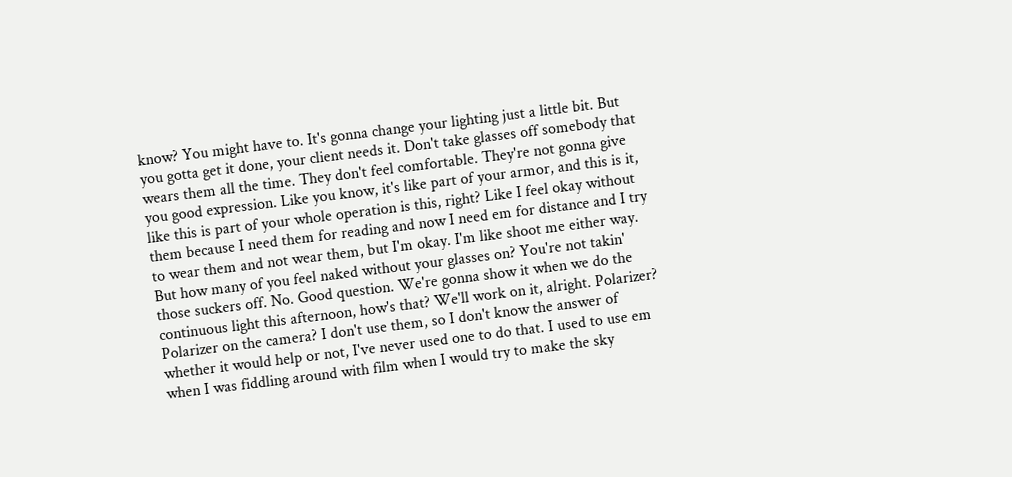know? You might have to. It's gonna change your lighting just a little bit. But you gotta get it done, your client needs it. Don't take glasses off somebody that wears them all the time. They don't feel comfortable. They're not gonna give you good expression. Like you know, it's like part of your armor, and this is it, like this is part of your whole operation is this, right? Like I feel okay without them because I need them for reading and now I need em for distance and I try to wear them and not wear them, but I'm okay. I'm like shoot me either way. But how many of you feel naked without your glasses on? You're not takin' those suckers off. No. Good question. We're gonna show it when we do the continuous light this afternoon, how's that? We'll work on it, alright. Polarizer? Polarizer on the camera? I don't use them, so I don't know the answer of whether it would help or not, I've never used one to do that. I used to use em when I was fiddling around with film when I would try to make the sky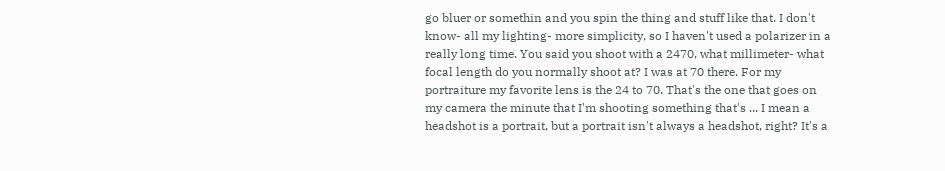go bluer or somethin and you spin the thing and stuff like that. I don't know- all my lighting- more simplicity, so I haven't used a polarizer in a really long time. You said you shoot with a 2470, what millimeter- what focal length do you normally shoot at? I was at 70 there. For my portraiture my favorite lens is the 24 to 70. That's the one that goes on my camera the minute that I'm shooting something that's ... I mean a headshot is a portrait, but a portrait isn't always a headshot, right? It's a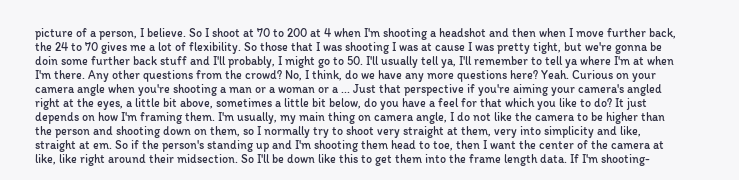picture of a person, I believe. So I shoot at 70 to 200 at 4 when I'm shooting a headshot and then when I move further back, the 24 to 70 gives me a lot of flexibility. So those that I was shooting I was at cause I was pretty tight, but we're gonna be doin some further back stuff and I'll probably, I might go to 50. I'll usually tell ya, I'll remember to tell ya where I'm at when I'm there. Any other questions from the crowd? No, I think, do we have any more questions here? Yeah. Curious on your camera angle when you're shooting a man or a woman or a ... Just that perspective if you're aiming your camera's angled right at the eyes, a little bit above, sometimes a little bit below, do you have a feel for that which you like to do? It just depends on how I'm framing them. I'm usually, my main thing on camera angle, I do not like the camera to be higher than the person and shooting down on them, so I normally try to shoot very straight at them, very into simplicity and like, straight at em. So if the person's standing up and I'm shooting them head to toe, then I want the center of the camera at like, like right around their midsection. So I'll be down like this to get them into the frame length data. If I'm shooting-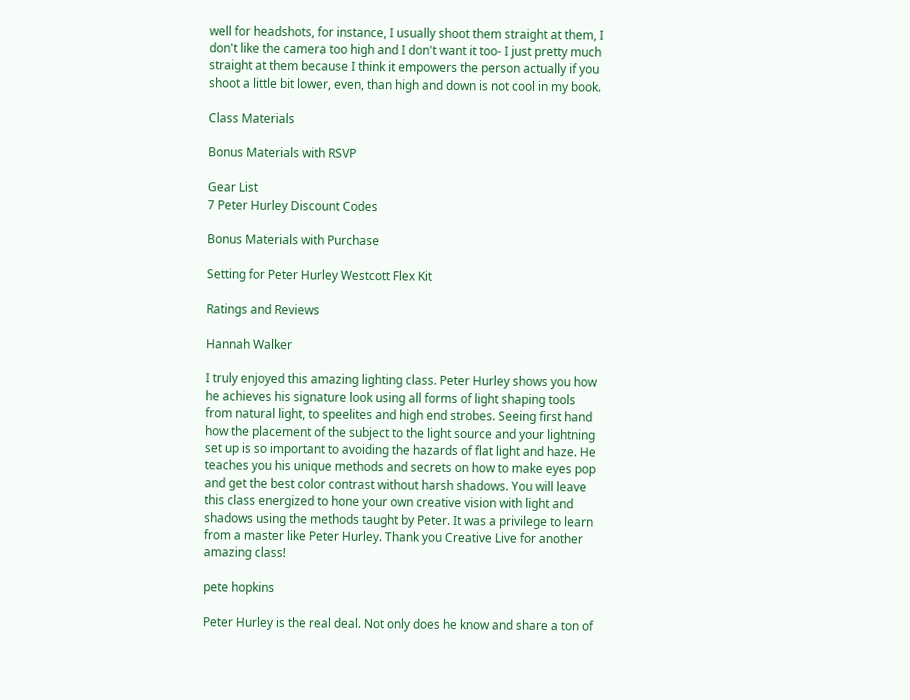well for headshots, for instance, I usually shoot them straight at them, I don't like the camera too high and I don't want it too- I just pretty much straight at them because I think it empowers the person actually if you shoot a little bit lower, even, than high and down is not cool in my book.

Class Materials

Bonus Materials with RSVP

Gear List
7 Peter Hurley Discount Codes

Bonus Materials with Purchase

Setting for Peter Hurley Westcott Flex Kit

Ratings and Reviews

Hannah Walker

I truly enjoyed this amazing lighting class. Peter Hurley shows you how he achieves his signature look using all forms of light shaping tools from natural light, to speelites and high end strobes. Seeing first hand how the placement of the subject to the light source and your lightning set up is so important to avoiding the hazards of flat light and haze. He teaches you his unique methods and secrets on how to make eyes pop and get the best color contrast without harsh shadows. You will leave this class energized to hone your own creative vision with light and shadows using the methods taught by Peter. It was a privilege to learn from a master like Peter Hurley. Thank you Creative Live for another amazing class!

pete hopkins

Peter Hurley is the real deal. Not only does he know and share a ton of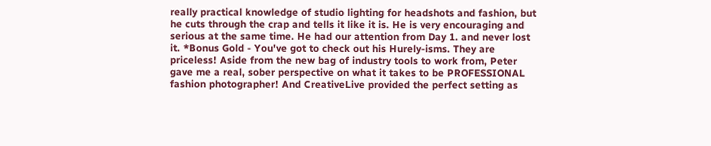really practical knowledge of studio lighting for headshots and fashion, but he cuts through the crap and tells it like it is. He is very encouraging and serious at the same time. He had our attention from Day 1. and never lost it. *Bonus Gold - You've got to check out his Hurely-isms. They are priceless! Aside from the new bag of industry tools to work from, Peter gave me a real, sober perspective on what it takes to be PROFESSIONAL fashion photographer! And CreativeLive provided the perfect setting as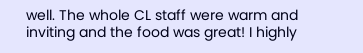well. The whole CL staff were warm and inviting and the food was great! I highly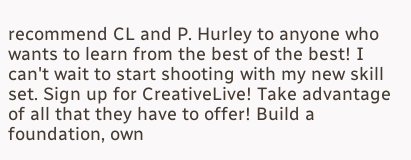recommend CL and P. Hurley to anyone who wants to learn from the best of the best! I can't wait to start shooting with my new skill set. Sign up for CreativeLive! Take advantage of all that they have to offer! Build a foundation, own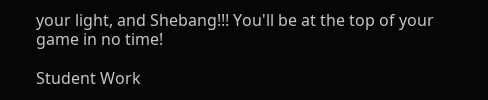your light, and Shebang!!! You'll be at the top of your game in no time!

Student Work